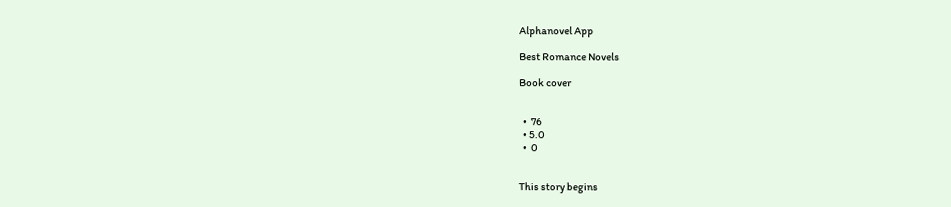Alphanovel App

Best Romance Novels

Book cover


  •  76
  • 5.0
  •  0


This story begins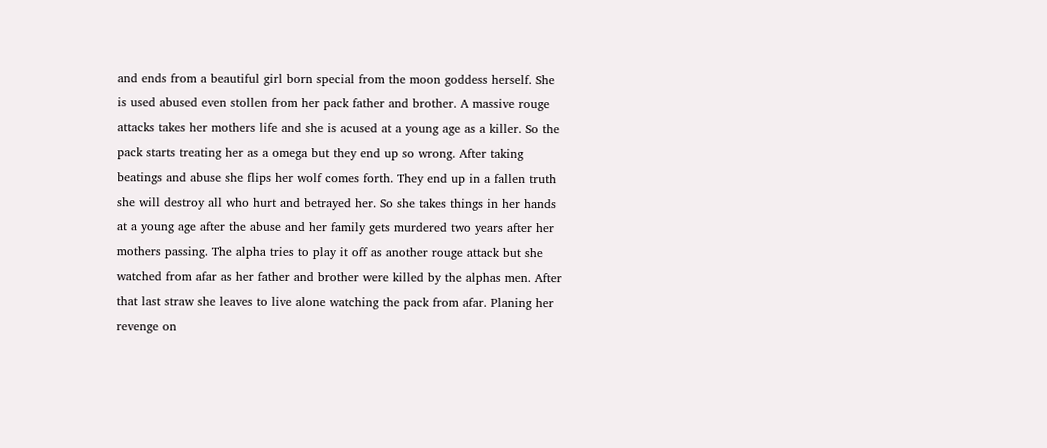and ends from a beautiful girl born special from the moon goddess herself. She is used abused even stollen from her pack father and brother. A massive rouge attacks takes her mothers life and she is acused at a young age as a killer. So the pack starts treating her as a omega but they end up so wrong. After taking beatings and abuse she flips her wolf comes forth. They end up in a fallen truth she will destroy all who hurt and betrayed her. So she takes things in her hands at a young age after the abuse and her family gets murdered two years after her mothers passing. The alpha tries to play it off as another rouge attack but she watched from afar as her father and brother were killed by the alphas men. After that last straw she leaves to live alone watching the pack from afar. Planing her revenge on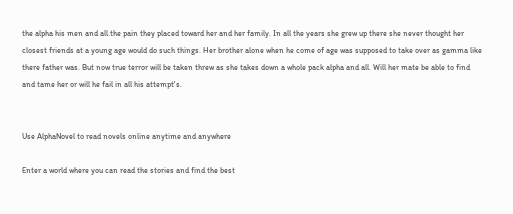the alpha his men and all.the pain they placed toward her and her family. In all the years she grew up there she never thought her closest friends at a young age would do such things. Her brother alone when he come of age was supposed to take over as gamma like there father was. But now true terror will be taken threw as she takes down a whole pack alpha and all. Will her mate be able to find and tame her or will he fail in all his attempt's.


Use AlphaNovel to read novels online anytime and anywhere

Enter a world where you can read the stories and find the best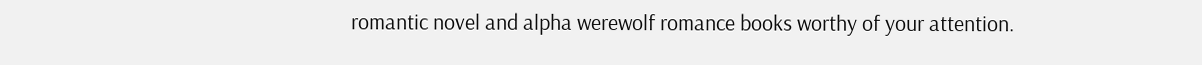romantic novel and alpha werewolf romance books worthy of your attention.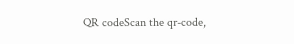QR codeScan the qr-code,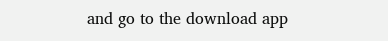and go to the download app